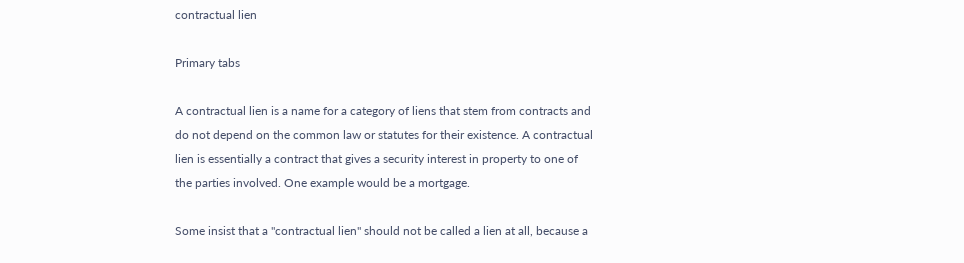contractual lien

Primary tabs

A contractual lien is a name for a category of liens that stem from contracts and do not depend on the common law or statutes for their existence. A contractual lien is essentially a contract that gives a security interest in property to one of the parties involved. One example would be a mortgage.

Some insist that a "contractual lien" should not be called a lien at all, because a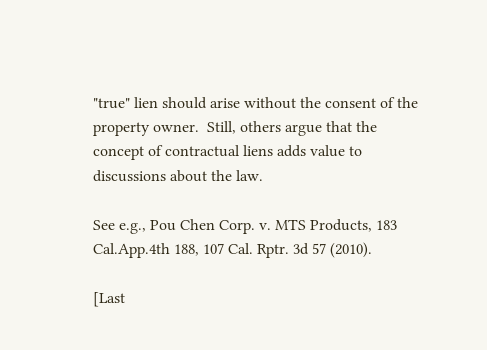"true" lien should arise without the consent of the property owner.  Still, others argue that the concept of contractual liens adds value to discussions about the law.

See e.g., Pou Chen Corp. v. MTS Products, 183 Cal.App.4th 188, 107 Cal. Rptr. 3d 57 (2010).

[Last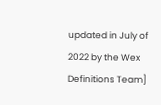updated in July of 2022 by the Wex Definitions Team]